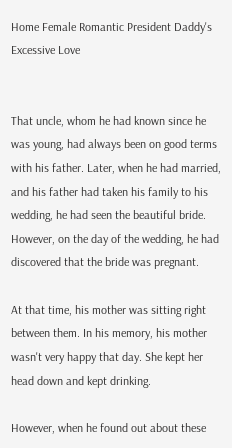Home Female Romantic President Daddy's Excessive Love


That uncle, whom he had known since he was young, had always been on good terms with his father. Later, when he had married, and his father had taken his family to his wedding, he had seen the beautiful bride. However, on the day of the wedding, he had discovered that the bride was pregnant.

At that time, his mother was sitting right between them. In his memory, his mother wasn't very happy that day. She kept her head down and kept drinking.

However, when he found out about these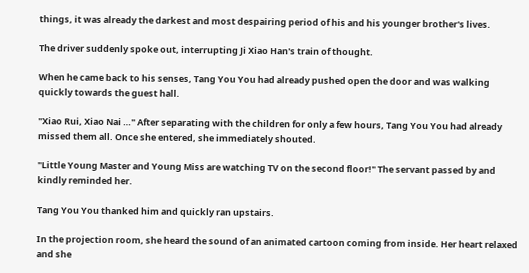things, it was already the darkest and most despairing period of his and his younger brother's lives.

The driver suddenly spoke out, interrupting Ji Xiao Han's train of thought.

When he came back to his senses, Tang You You had already pushed open the door and was walking quickly towards the guest hall.

"Xiao Rui, Xiao Nai …" After separating with the children for only a few hours, Tang You You had already missed them all. Once she entered, she immediately shouted.

"Little Young Master and Young Miss are watching TV on the second floor!" The servant passed by and kindly reminded her.

Tang You You thanked him and quickly ran upstairs.

In the projection room, she heard the sound of an animated cartoon coming from inside. Her heart relaxed and she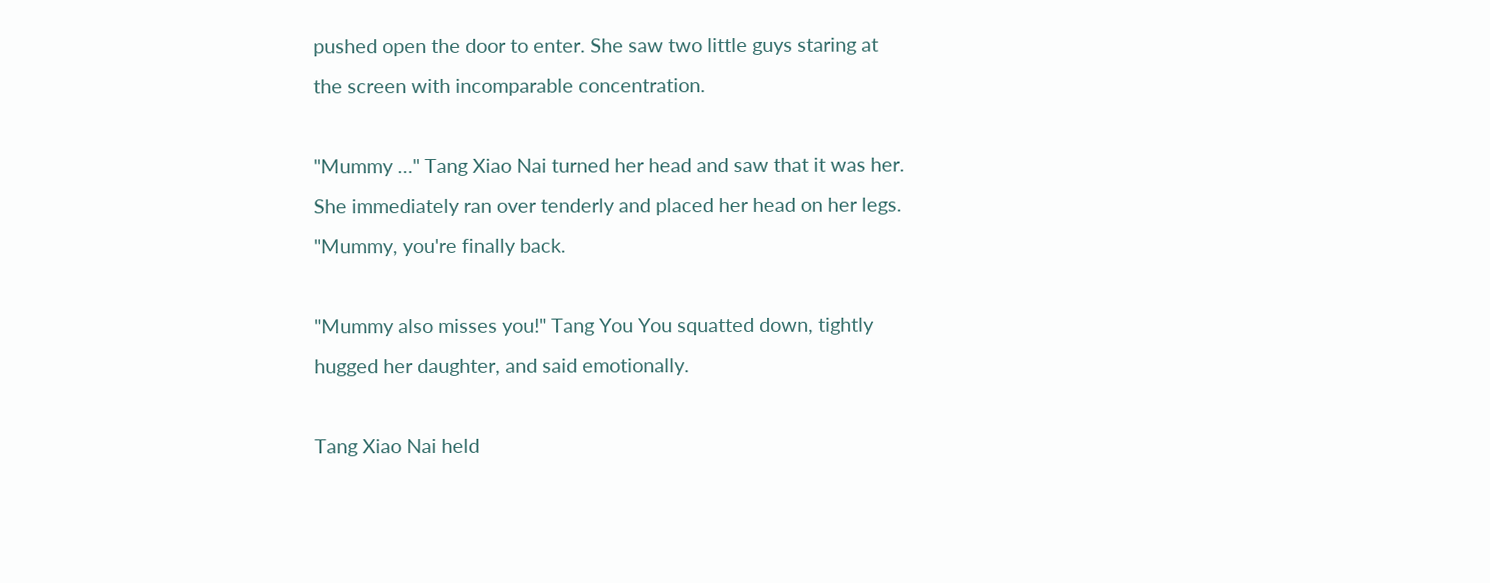pushed open the door to enter. She saw two little guys staring at the screen with incomparable concentration.

"Mummy …" Tang Xiao Nai turned her head and saw that it was her. She immediately ran over tenderly and placed her head on her legs. "Mummy, you're finally back.

"Mummy also misses you!" Tang You You squatted down, tightly hugged her daughter, and said emotionally.

Tang Xiao Nai held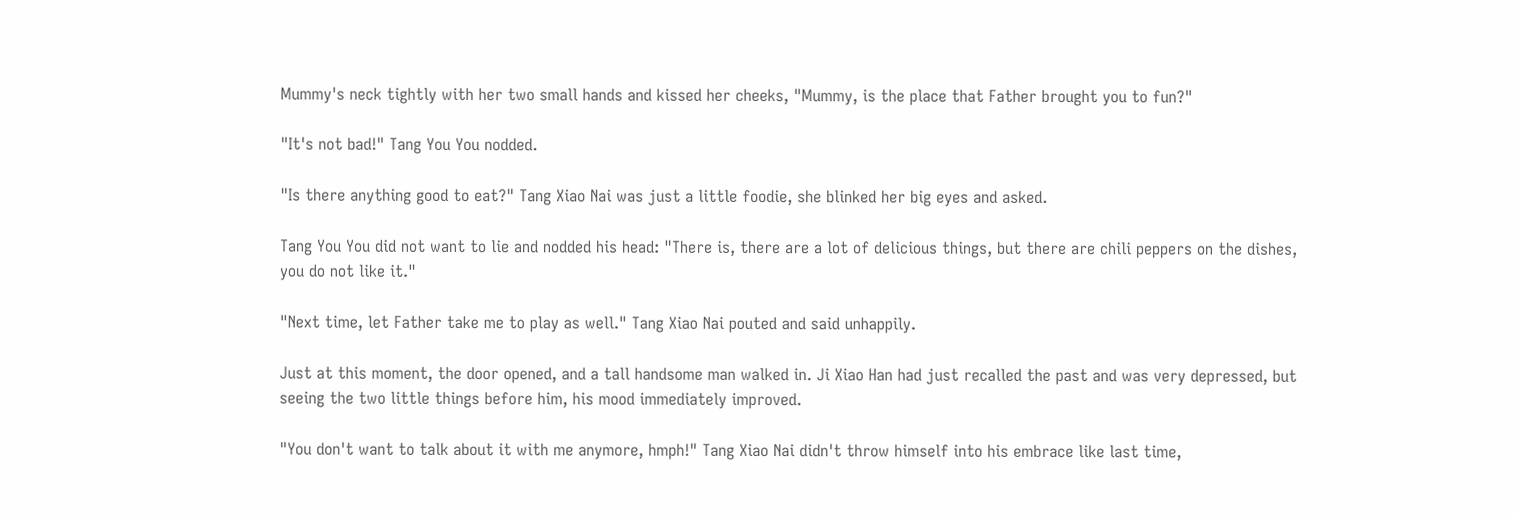Mummy's neck tightly with her two small hands and kissed her cheeks, "Mummy, is the place that Father brought you to fun?"

"It's not bad!" Tang You You nodded.

"Is there anything good to eat?" Tang Xiao Nai was just a little foodie, she blinked her big eyes and asked.

Tang You You did not want to lie and nodded his head: "There is, there are a lot of delicious things, but there are chili peppers on the dishes, you do not like it."

"Next time, let Father take me to play as well." Tang Xiao Nai pouted and said unhappily.

Just at this moment, the door opened, and a tall handsome man walked in. Ji Xiao Han had just recalled the past and was very depressed, but seeing the two little things before him, his mood immediately improved.

"You don't want to talk about it with me anymore, hmph!" Tang Xiao Nai didn't throw himself into his embrace like last time,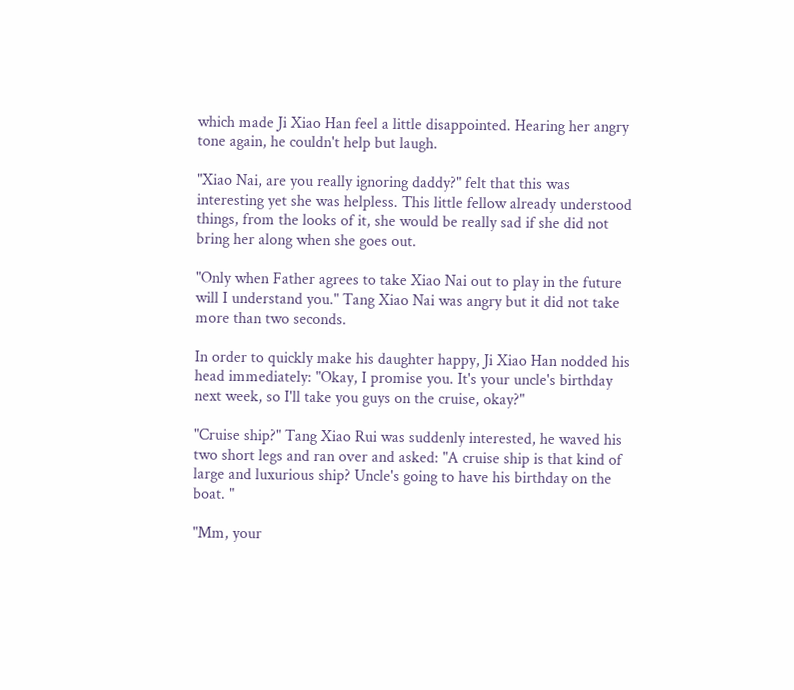which made Ji Xiao Han feel a little disappointed. Hearing her angry tone again, he couldn't help but laugh.

"Xiao Nai, are you really ignoring daddy?" felt that this was interesting yet she was helpless. This little fellow already understood things, from the looks of it, she would be really sad if she did not bring her along when she goes out.

"Only when Father agrees to take Xiao Nai out to play in the future will I understand you." Tang Xiao Nai was angry but it did not take more than two seconds.

In order to quickly make his daughter happy, Ji Xiao Han nodded his head immediately: "Okay, I promise you. It's your uncle's birthday next week, so I'll take you guys on the cruise, okay?"

"Cruise ship?" Tang Xiao Rui was suddenly interested, he waved his two short legs and ran over and asked: "A cruise ship is that kind of large and luxurious ship? Uncle's going to have his birthday on the boat. "

"Mm, your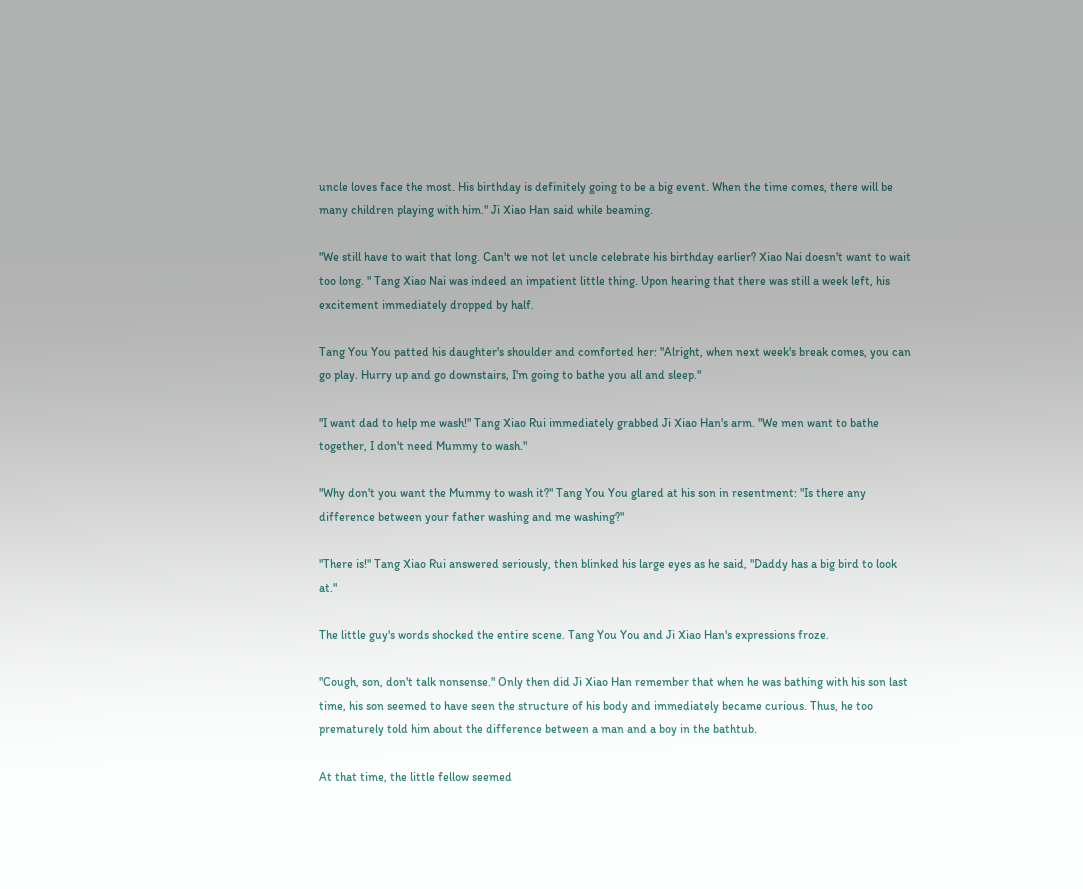uncle loves face the most. His birthday is definitely going to be a big event. When the time comes, there will be many children playing with him." Ji Xiao Han said while beaming.

"We still have to wait that long. Can't we not let uncle celebrate his birthday earlier? Xiao Nai doesn't want to wait too long. " Tang Xiao Nai was indeed an impatient little thing. Upon hearing that there was still a week left, his excitement immediately dropped by half.

Tang You You patted his daughter's shoulder and comforted her: "Alright, when next week's break comes, you can go play. Hurry up and go downstairs, I'm going to bathe you all and sleep."

"I want dad to help me wash!" Tang Xiao Rui immediately grabbed Ji Xiao Han's arm. "We men want to bathe together, I don't need Mummy to wash."

"Why don't you want the Mummy to wash it?" Tang You You glared at his son in resentment: "Is there any difference between your father washing and me washing?"

"There is!" Tang Xiao Rui answered seriously, then blinked his large eyes as he said, "Daddy has a big bird to look at."

The little guy's words shocked the entire scene. Tang You You and Ji Xiao Han's expressions froze.

"Cough, son, don't talk nonsense." Only then did Ji Xiao Han remember that when he was bathing with his son last time, his son seemed to have seen the structure of his body and immediately became curious. Thus, he too prematurely told him about the difference between a man and a boy in the bathtub.

At that time, the little fellow seemed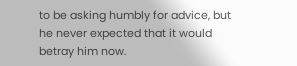to be asking humbly for advice, but he never expected that it would betray him now.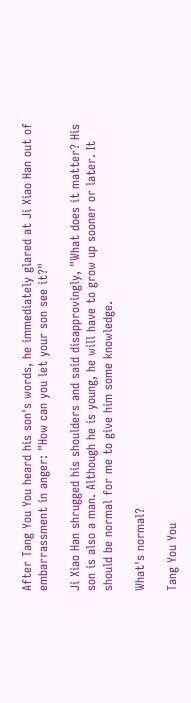After Tang You You heard his son's words, he immediately glared at Ji Xiao Han out of embarrassment in anger: "How can you let your son see it?"

Ji Xiao Han shrugged his shoulders and said disapprovingly, "What does it matter? His son is also a man. Although he is young, he will have to grow up sooner or later. It should be normal for me to give him some knowledge.

What's normal?

Tang You You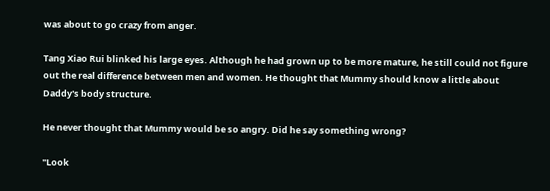was about to go crazy from anger.

Tang Xiao Rui blinked his large eyes. Although he had grown up to be more mature, he still could not figure out the real difference between men and women. He thought that Mummy should know a little about Daddy's body structure.

He never thought that Mummy would be so angry. Did he say something wrong?

"Look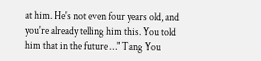at him. He's not even four years old, and you're already telling him this. You told him that in the future …" Tang You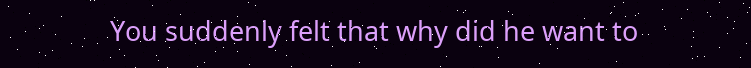You suddenly felt that why did he want to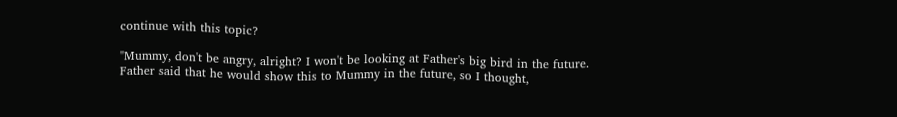continue with this topic?

"Mummy, don't be angry, alright? I won't be looking at Father's big bird in the future. Father said that he would show this to Mummy in the future, so I thought,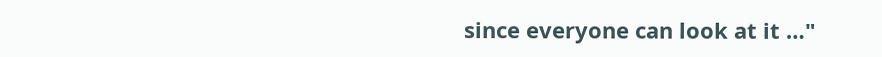since everyone can look at it …"